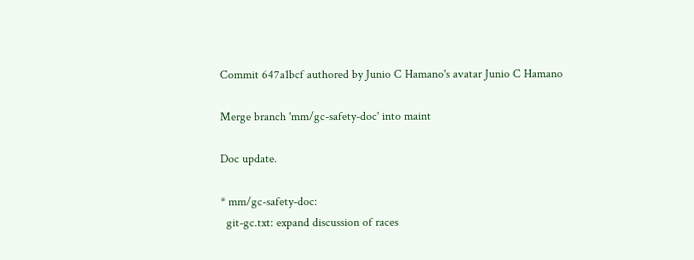Commit 647a1bcf authored by Junio C Hamano's avatar Junio C Hamano

Merge branch 'mm/gc-safety-doc' into maint

Doc update.

* mm/gc-safety-doc:
  git-gc.txt: expand discussion of races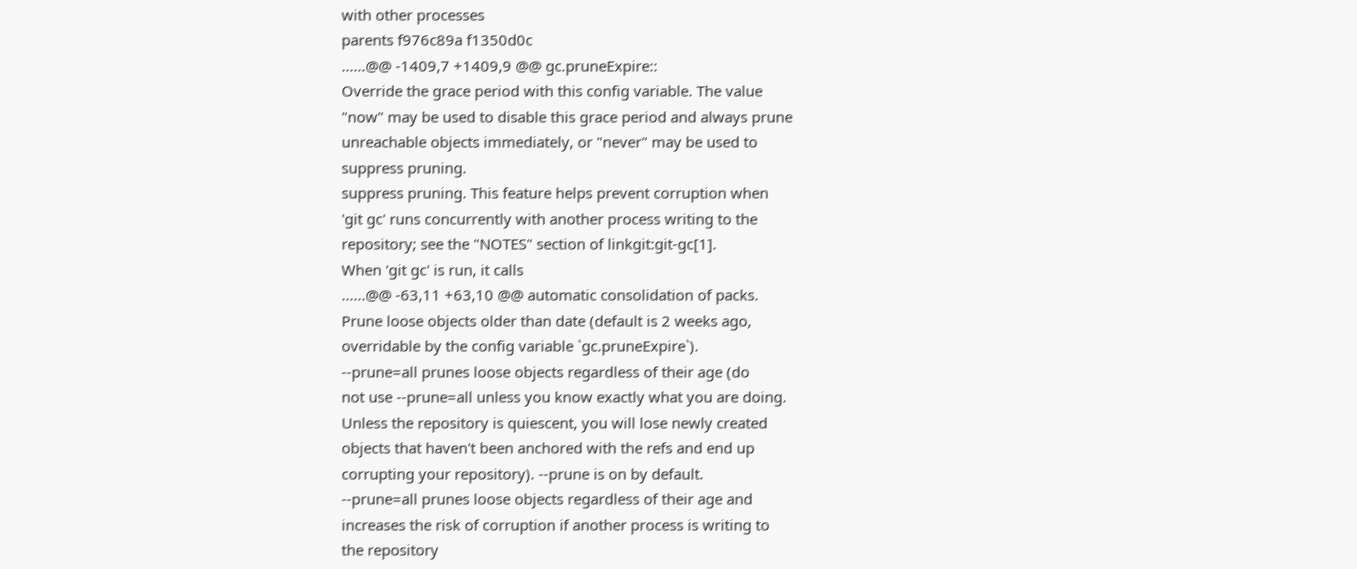with other processes
parents f976c89a f1350d0c
......@@ -1409,7 +1409,9 @@ gc.pruneExpire::
Override the grace period with this config variable. The value
"now" may be used to disable this grace period and always prune
unreachable objects immediately, or "never" may be used to
suppress pruning.
suppress pruning. This feature helps prevent corruption when
'git gc' runs concurrently with another process writing to the
repository; see the "NOTES" section of linkgit:git-gc[1].
When 'git gc' is run, it calls
......@@ -63,11 +63,10 @@ automatic consolidation of packs.
Prune loose objects older than date (default is 2 weeks ago,
overridable by the config variable `gc.pruneExpire`).
--prune=all prunes loose objects regardless of their age (do
not use --prune=all unless you know exactly what you are doing.
Unless the repository is quiescent, you will lose newly created
objects that haven't been anchored with the refs and end up
corrupting your repository). --prune is on by default.
--prune=all prunes loose objects regardless of their age and
increases the risk of corruption if another process is writing to
the repository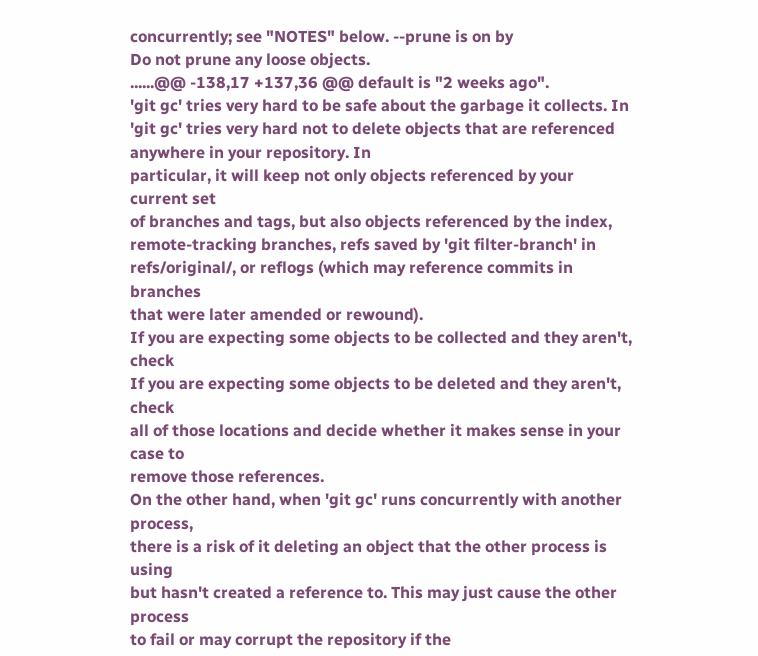concurrently; see "NOTES" below. --prune is on by
Do not prune any loose objects.
......@@ -138,17 +137,36 @@ default is "2 weeks ago".
'git gc' tries very hard to be safe about the garbage it collects. In
'git gc' tries very hard not to delete objects that are referenced
anywhere in your repository. In
particular, it will keep not only objects referenced by your current set
of branches and tags, but also objects referenced by the index,
remote-tracking branches, refs saved by 'git filter-branch' in
refs/original/, or reflogs (which may reference commits in branches
that were later amended or rewound).
If you are expecting some objects to be collected and they aren't, check
If you are expecting some objects to be deleted and they aren't, check
all of those locations and decide whether it makes sense in your case to
remove those references.
On the other hand, when 'git gc' runs concurrently with another process,
there is a risk of it deleting an object that the other process is using
but hasn't created a reference to. This may just cause the other process
to fail or may corrupt the repository if the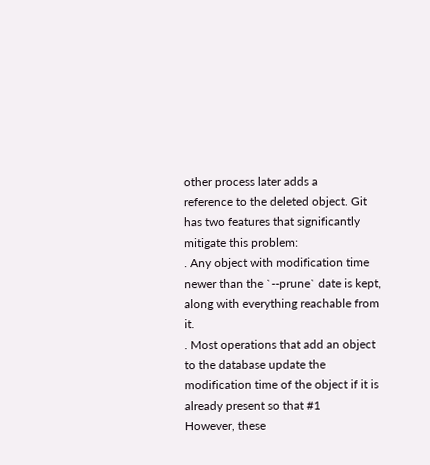other process later adds a
reference to the deleted object. Git has two features that significantly
mitigate this problem:
. Any object with modification time newer than the `--prune` date is kept,
along with everything reachable from it.
. Most operations that add an object to the database update the
modification time of the object if it is already present so that #1
However, these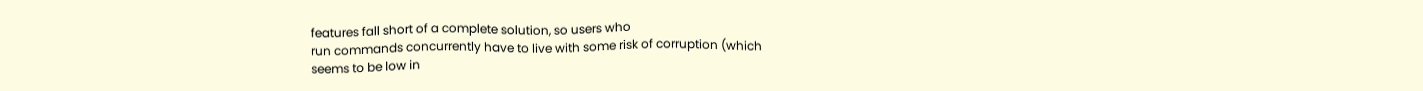features fall short of a complete solution, so users who
run commands concurrently have to live with some risk of corruption (which
seems to be low in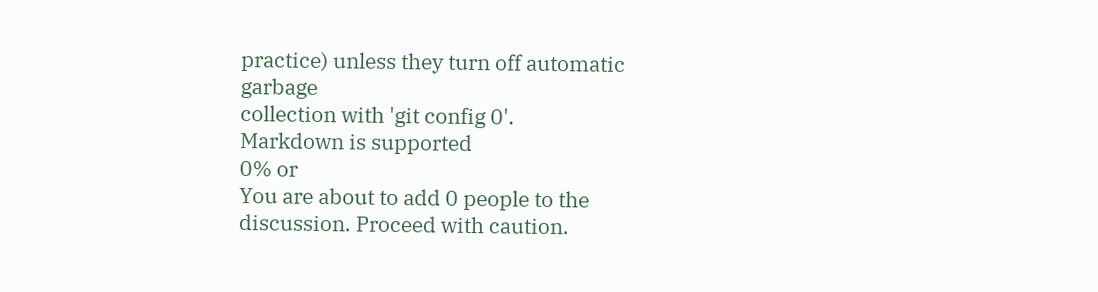practice) unless they turn off automatic garbage
collection with 'git config 0'.
Markdown is supported
0% or
You are about to add 0 people to the discussion. Proceed with caution.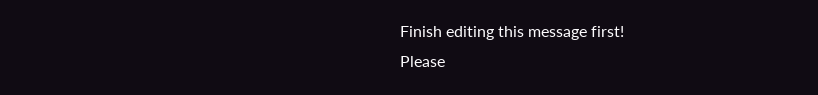Finish editing this message first!
Please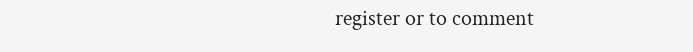register or to comment